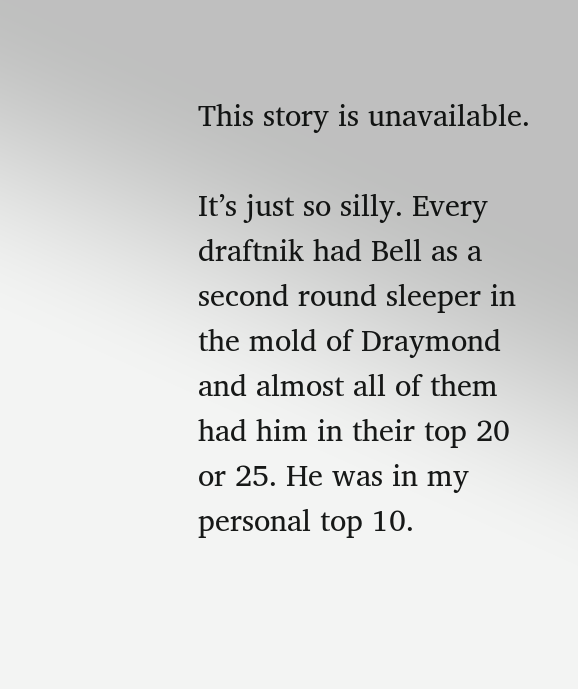This story is unavailable.

It’s just so silly. Every draftnik had Bell as a second round sleeper in the mold of Draymond and almost all of them had him in their top 20 or 25. He was in my personal top 10.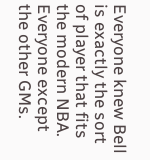Everyone knew Bell is exactly the sort of player that fits the modern NBA. Everyone except the other GMs.